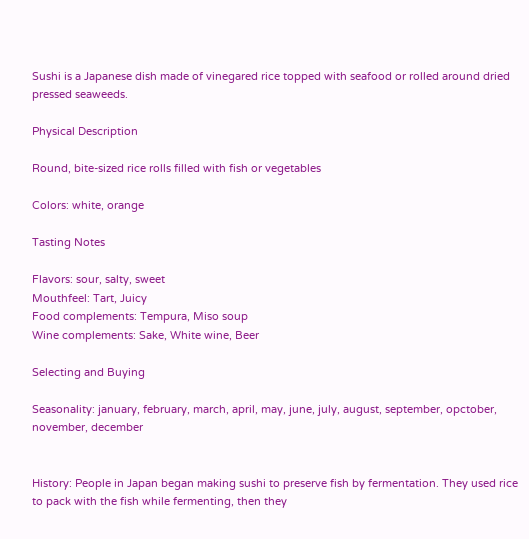Sushi is a Japanese dish made of vinegared rice topped with seafood or rolled around dried pressed seaweeds.

Physical Description

Round, bite-sized rice rolls filled with fish or vegetables

Colors: white, orange

Tasting Notes

Flavors: sour, salty, sweet
Mouthfeel: Tart, Juicy
Food complements: Tempura, Miso soup
Wine complements: Sake, White wine, Beer

Selecting and Buying

Seasonality: january, february, march, april, may, june, july, august, september, opctober, november, december


History: People in Japan began making sushi to preserve fish by fermentation. They used rice to pack with the fish while fermenting, then they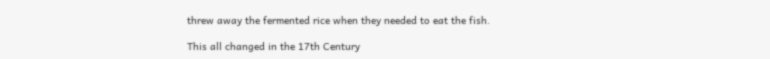threw away the fermented rice when they needed to eat the fish.

This all changed in the 17th Century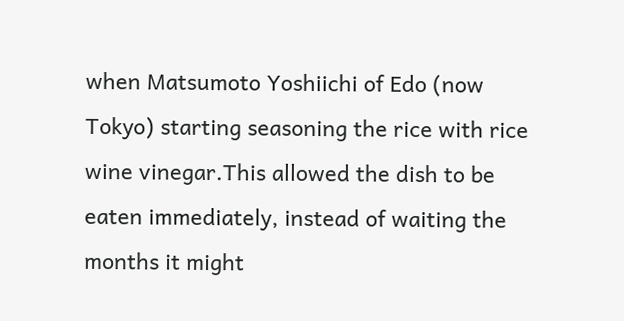when Matsumoto Yoshiichi of Edo (now Tokyo) starting seasoning the rice with rice wine vinegar.This allowed the dish to be eaten immediately, instead of waiting the months it might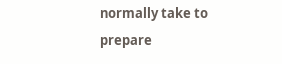normally take to prepare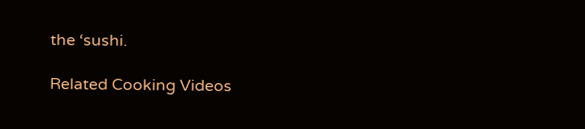the ‘sushi.

Related Cooking Videos